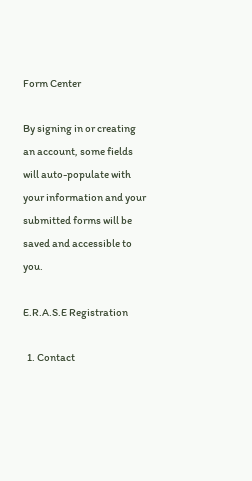Form Center

By signing in or creating an account, some fields will auto-populate with your information and your submitted forms will be saved and accessible to you.

E.R.A.S.E Registration

  1. Contact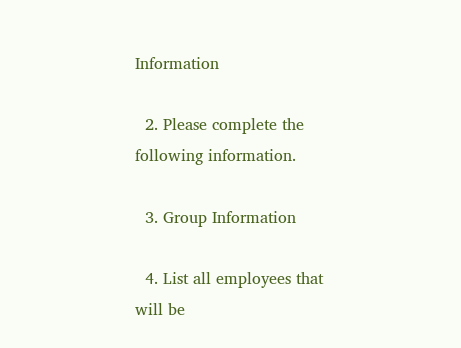Information

  2. Please complete the following information.

  3. Group Information

  4. List all employees that will be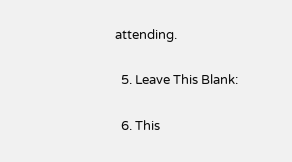attending.

  5. Leave This Blank:

  6. This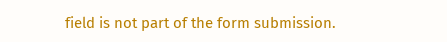field is not part of the form submission.